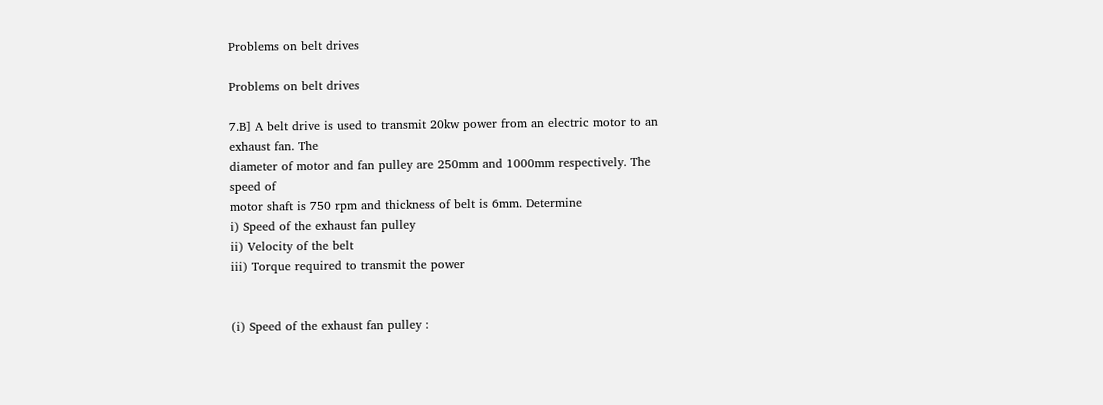Problems on belt drives

Problems on belt drives

7.B] A belt drive is used to transmit 20kw power from an electric motor to an exhaust fan. The
diameter of motor and fan pulley are 250mm and 1000mm respectively. The speed of
motor shaft is 750 rpm and thickness of belt is 6mm. Determine
i) Speed of the exhaust fan pulley
ii) Velocity of the belt
iii) Torque required to transmit the power


(i) Speed of the exhaust fan pulley :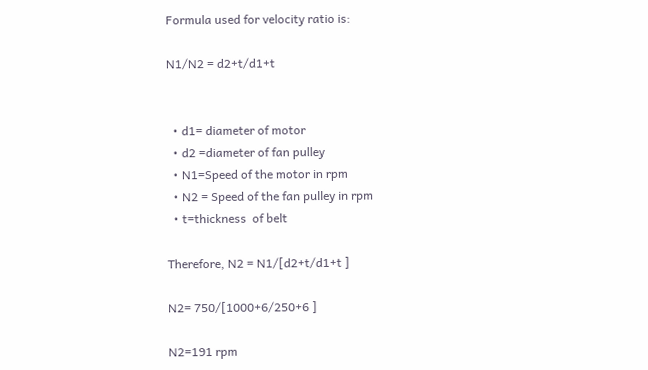Formula used for velocity ratio is:

N1/N2 = d2+t/d1+t


  • d1= diameter of motor
  • d2 =diameter of fan pulley
  • N1=Speed of the motor in rpm
  • N2 = Speed of the fan pulley in rpm
  • t=thickness  of belt

Therefore, N2 = N1/[d2+t/d1+t ]

N2= 750/[1000+6/250+6 ]

N2=191 rpm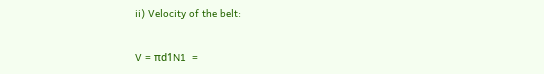ii) Velocity of the belt:

V = πd1N1  =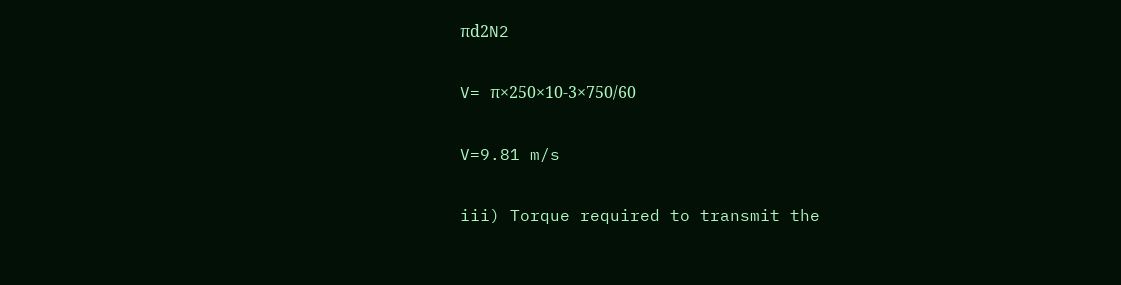πd2N2

V= π×250×10-3×750/60

V=9.81 m/s

iii) Torque required to transmit the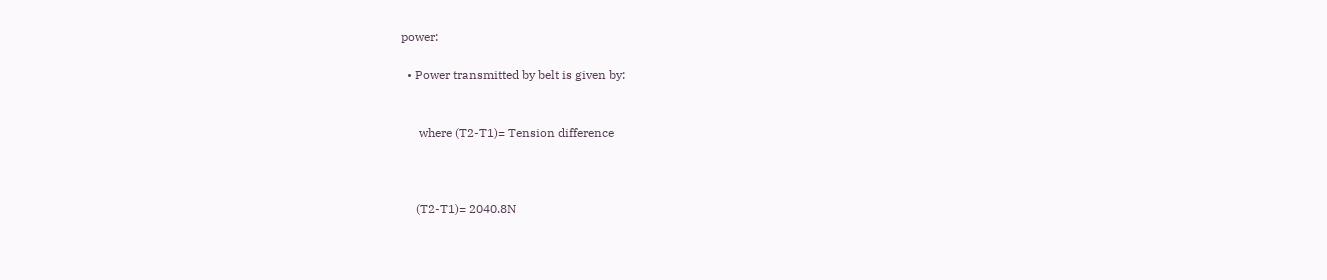power:

  • Power transmitted by belt is given by:


      where (T2-T1)= Tension difference



     (T2-T1)= 2040.8N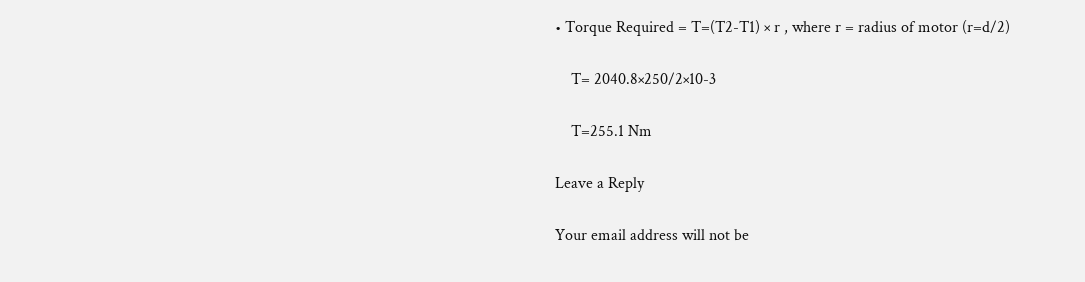• Torque Required = T=(T2-T1) × r , where r = radius of motor (r=d/2)

    T= 2040.8×250/2×10-3

    T=255.1 Nm

Leave a Reply

Your email address will not be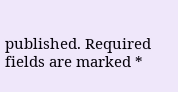published. Required fields are marked *